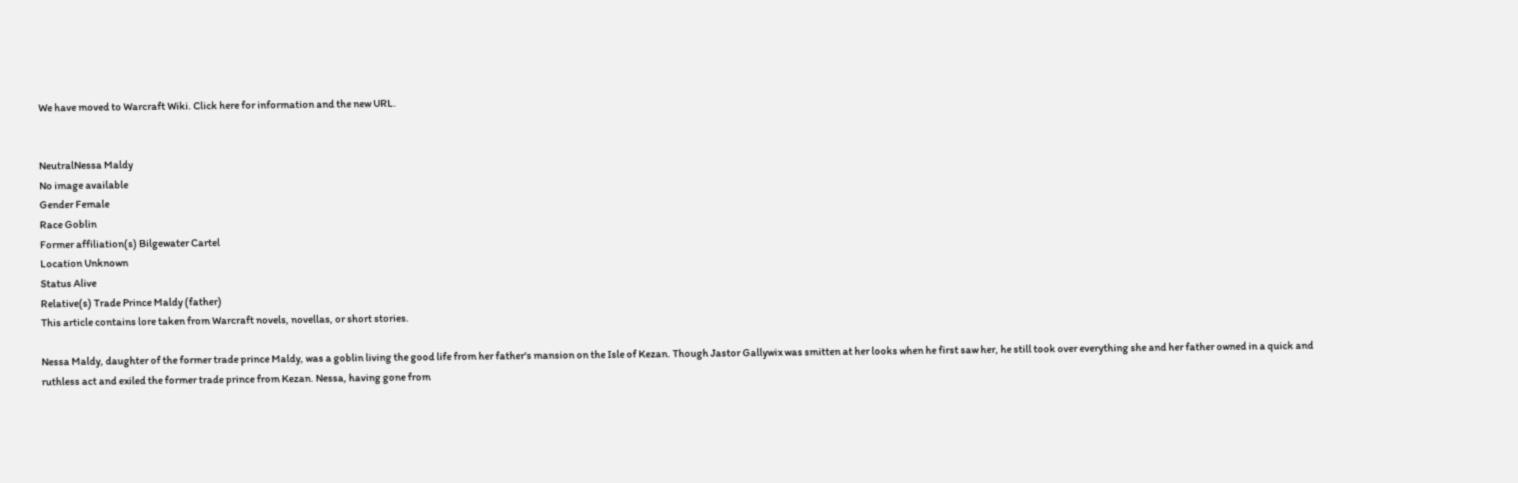We have moved to Warcraft Wiki. Click here for information and the new URL.


NeutralNessa Maldy
No image available
Gender Female
Race Goblin
Former affiliation(s) Bilgewater Cartel
Location Unknown
Status Alive
Relative(s) Trade Prince Maldy (father)
This article contains lore taken from Warcraft novels, novellas, or short stories.

Nessa Maldy, daughter of the former trade prince Maldy, was a goblin living the good life from her father's mansion on the Isle of Kezan. Though Jastor Gallywix was smitten at her looks when he first saw her, he still took over everything she and her father owned in a quick and ruthless act and exiled the former trade prince from Kezan. Nessa, having gone from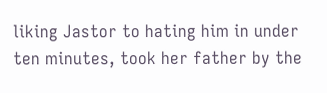liking Jastor to hating him in under ten minutes, took her father by the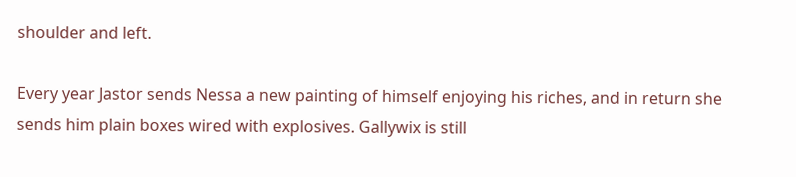shoulder and left.

Every year Jastor sends Nessa a new painting of himself enjoying his riches, and in return she sends him plain boxes wired with explosives. Gallywix is still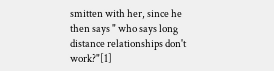smitten with her, since he then says " who says long distance relationships don't work?"[1]